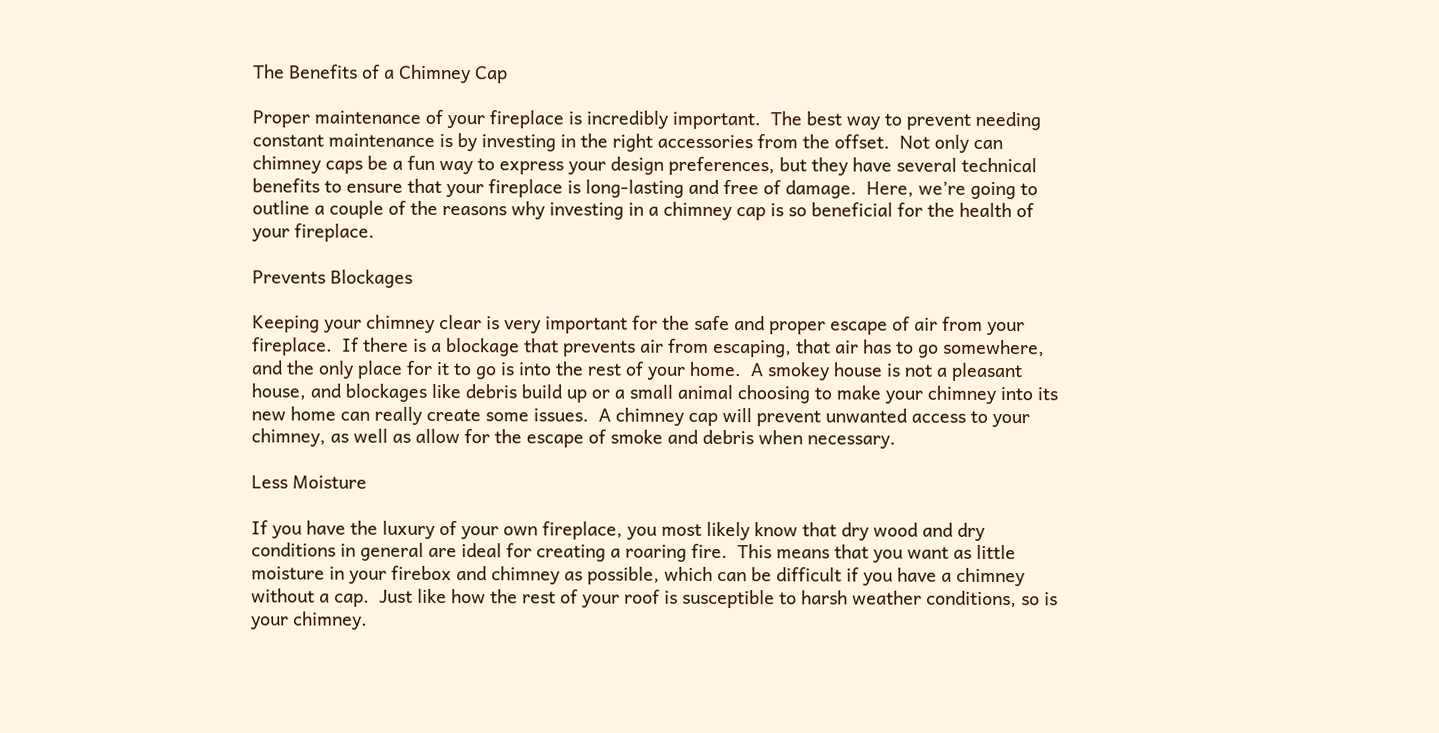The Benefits of a Chimney Cap

Proper maintenance of your fireplace is incredibly important.  The best way to prevent needing constant maintenance is by investing in the right accessories from the offset.  Not only can chimney caps be a fun way to express your design preferences, but they have several technical benefits to ensure that your fireplace is long-lasting and free of damage.  Here, we’re going to outline a couple of the reasons why investing in a chimney cap is so beneficial for the health of your fireplace.

Prevents Blockages

Keeping your chimney clear is very important for the safe and proper escape of air from your fireplace.  If there is a blockage that prevents air from escaping, that air has to go somewhere, and the only place for it to go is into the rest of your home.  A smokey house is not a pleasant house, and blockages like debris build up or a small animal choosing to make your chimney into its new home can really create some issues.  A chimney cap will prevent unwanted access to your chimney, as well as allow for the escape of smoke and debris when necessary.

Less Moisture

If you have the luxury of your own fireplace, you most likely know that dry wood and dry conditions in general are ideal for creating a roaring fire.  This means that you want as little moisture in your firebox and chimney as possible, which can be difficult if you have a chimney without a cap.  Just like how the rest of your roof is susceptible to harsh weather conditions, so is your chimney.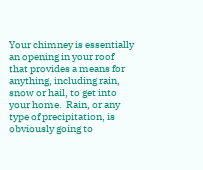Your chimney is essentially an opening in your roof that provides a means for anything, including rain, snow or hail, to get into your home.  Rain, or any type of precipitation, is obviously going to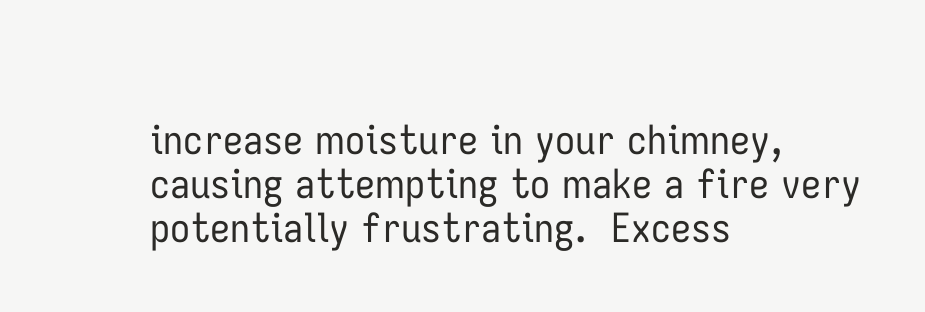increase moisture in your chimney, causing attempting to make a fire very potentially frustrating.  Excess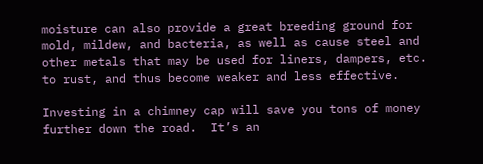moisture can also provide a great breeding ground for mold, mildew, and bacteria, as well as cause steel and other metals that may be used for liners, dampers, etc. to rust, and thus become weaker and less effective.

Investing in a chimney cap will save you tons of money further down the road.  It’s an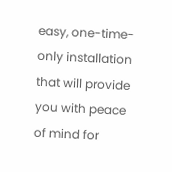easy, one-time-only installation that will provide you with peace of mind for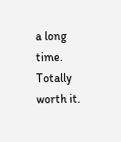a long time.  Totally worth it.